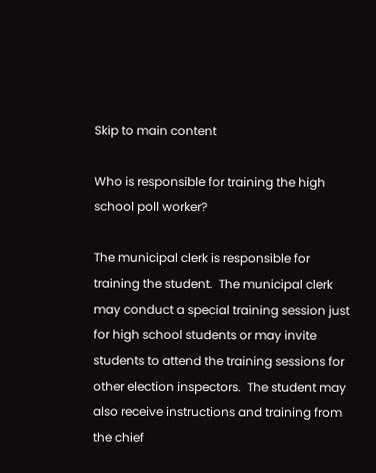Skip to main content

Who is responsible for training the high school poll worker?

The municipal clerk is responsible for training the student.  The municipal clerk may conduct a special training session just for high school students or may invite students to attend the training sessions for other election inspectors.  The student may also receive instructions and training from the chief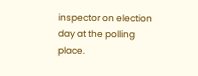inspector on election day at the polling place.